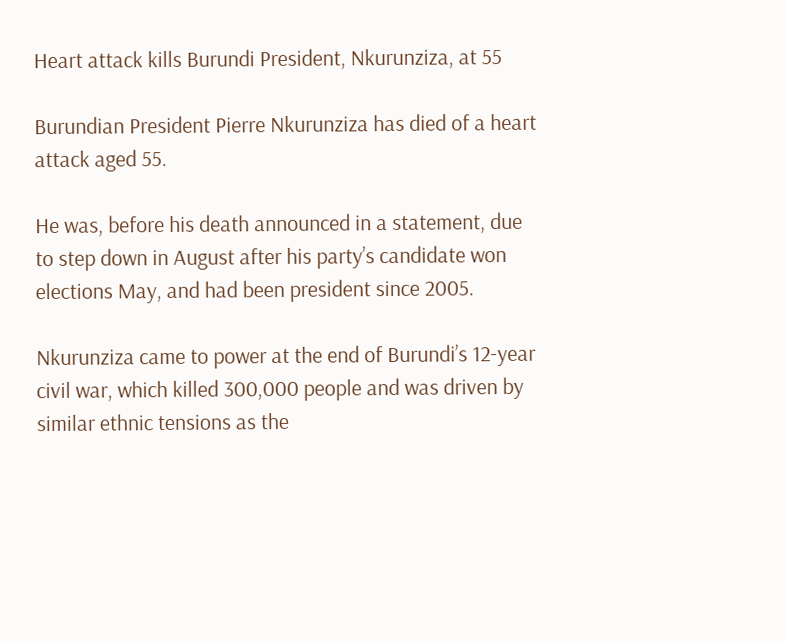Heart attack kills Burundi President, Nkurunziza, at 55

Burundian President Pierre Nkurunziza has died of a heart attack aged 55.

He was, before his death announced in a statement, due to step down in August after his party’s candidate won elections May, and had been president since 2005.

Nkurunziza came to power at the end of Burundi’s 12-year civil war, which killed 300,000 people and was driven by similar ethnic tensions as the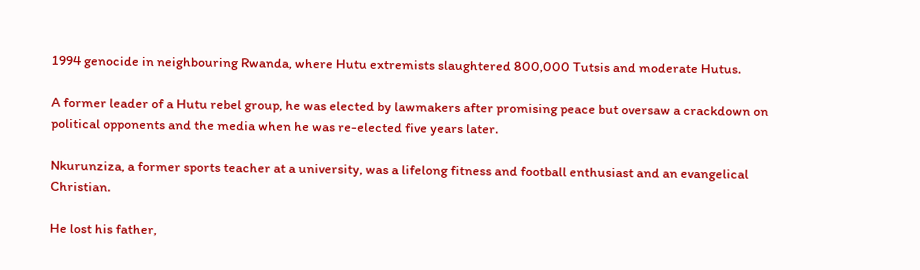1994 genocide in neighbouring Rwanda, where Hutu extremists slaughtered 800,000 Tutsis and moderate Hutus.

A former leader of a Hutu rebel group, he was elected by lawmakers after promising peace but oversaw a crackdown on political opponents and the media when he was re-elected five years later.

Nkurunziza, a former sports teacher at a university, was a lifelong fitness and football enthusiast and an evangelical Christian.

He lost his father,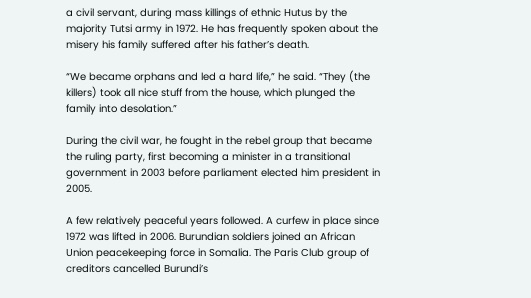a civil servant, during mass killings of ethnic Hutus by the majority Tutsi army in 1972. He has frequently spoken about the misery his family suffered after his father’s death.

“We became orphans and led a hard life,” he said. “They (the killers) took all nice stuff from the house, which plunged the family into desolation.”

During the civil war, he fought in the rebel group that became the ruling party, first becoming a minister in a transitional government in 2003 before parliament elected him president in 2005.

A few relatively peaceful years followed. A curfew in place since 1972 was lifted in 2006. Burundian soldiers joined an African Union peacekeeping force in Somalia. The Paris Club group of creditors cancelled Burundi’s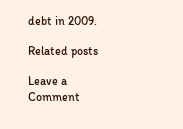debt in 2009.

Related posts

Leave a Comment